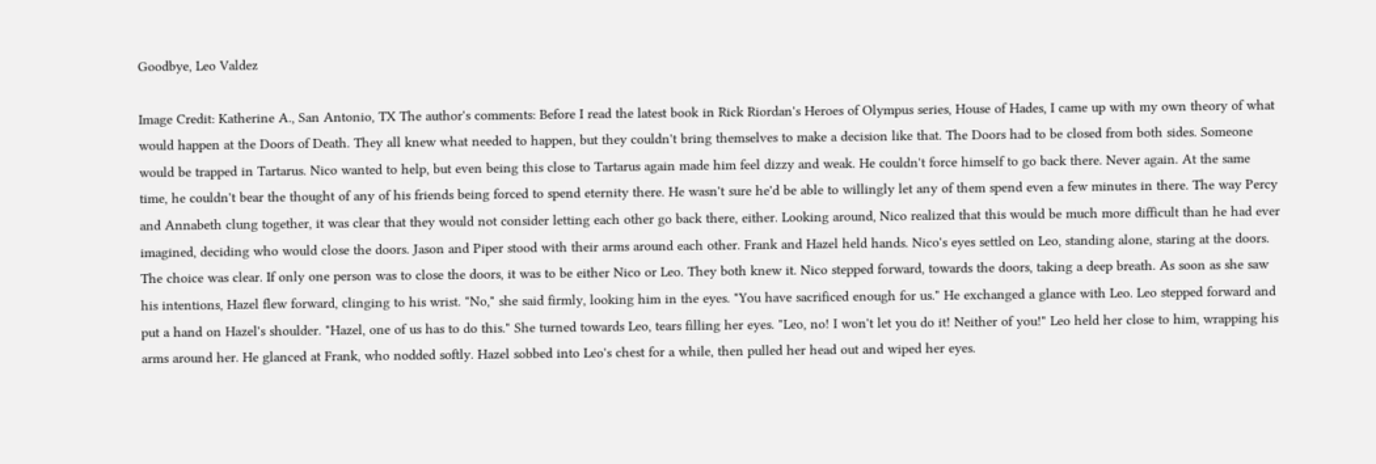Goodbye, Leo Valdez

Image Credit: Katherine A., San Antonio, TX The author's comments: Before I read the latest book in Rick Riordan's Heroes of Olympus series, House of Hades, I came up with my own theory of what would happen at the Doors of Death. They all knew what needed to happen, but they couldn't bring themselves to make a decision like that. The Doors had to be closed from both sides. Someone would be trapped in Tartarus. Nico wanted to help, but even being this close to Tartarus again made him feel dizzy and weak. He couldn't force himself to go back there. Never again. At the same time, he couldn't bear the thought of any of his friends being forced to spend eternity there. He wasn't sure he'd be able to willingly let any of them spend even a few minutes in there. The way Percy and Annabeth clung together, it was clear that they would not consider letting each other go back there, either. Looking around, Nico realized that this would be much more difficult than he had ever imagined, deciding who would close the doors. Jason and Piper stood with their arms around each other. Frank and Hazel held hands. Nico's eyes settled on Leo, standing alone, staring at the doors. The choice was clear. If only one person was to close the doors, it was to be either Nico or Leo. They both knew it. Nico stepped forward, towards the doors, taking a deep breath. As soon as she saw his intentions, Hazel flew forward, clinging to his wrist. "No," she said firmly, looking him in the eyes. "You have sacrificed enough for us." He exchanged a glance with Leo. Leo stepped forward and put a hand on Hazel's shoulder. "Hazel, one of us has to do this." She turned towards Leo, tears filling her eyes. "Leo, no! I won't let you do it! Neither of you!" Leo held her close to him, wrapping his arms around her. He glanced at Frank, who nodded softly. Hazel sobbed into Leo's chest for a while, then pulled her head out and wiped her eyes.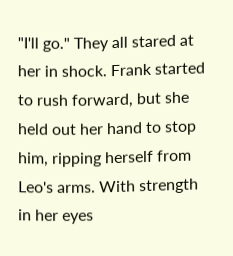"I'll go." They all stared at her in shock. Frank started to rush forward, but she held out her hand to stop him, ripping herself from Leo's arms. With strength in her eyes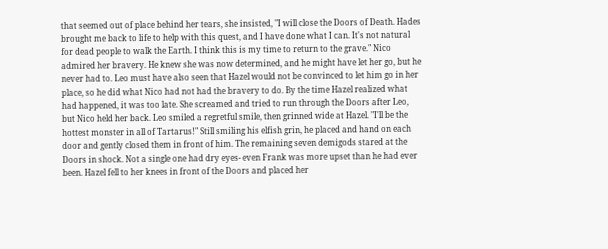that seemed out of place behind her tears, she insisted, "I will close the Doors of Death. Hades brought me back to life to help with this quest, and I have done what I can. It's not natural for dead people to walk the Earth. I think this is my time to return to the grave." Nico admired her bravery. He knew she was now determined, and he might have let her go, but he never had to. Leo must have also seen that Hazel would not be convinced to let him go in her place, so he did what Nico had not had the bravery to do. By the time Hazel realized what had happened, it was too late. She screamed and tried to run through the Doors after Leo, but Nico held her back. Leo smiled a regretful smile, then grinned wide at Hazel. "I'll be the hottest monster in all of Tartarus!" Still smiling his elfish grin, he placed and hand on each door and gently closed them in front of him. The remaining seven demigods stared at the Doors in shock. Not a single one had dry eyes- even Frank was more upset than he had ever been. Hazel fell to her knees in front of the Doors and placed her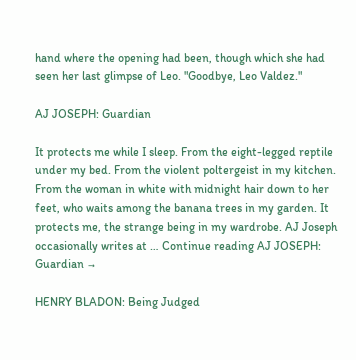hand where the opening had been, though which she had seen her last glimpse of Leo. "Goodbye, Leo Valdez."

AJ JOSEPH: Guardian

It protects me while I sleep. From the eight-legged reptile under my bed. From the violent poltergeist in my kitchen. From the woman in white with midnight hair down to her feet, who waits among the banana trees in my garden. It protects me, the strange being in my wardrobe. AJ Joseph occasionally writes at … Continue reading AJ JOSEPH: Guardian →

HENRY BLADON: Being Judged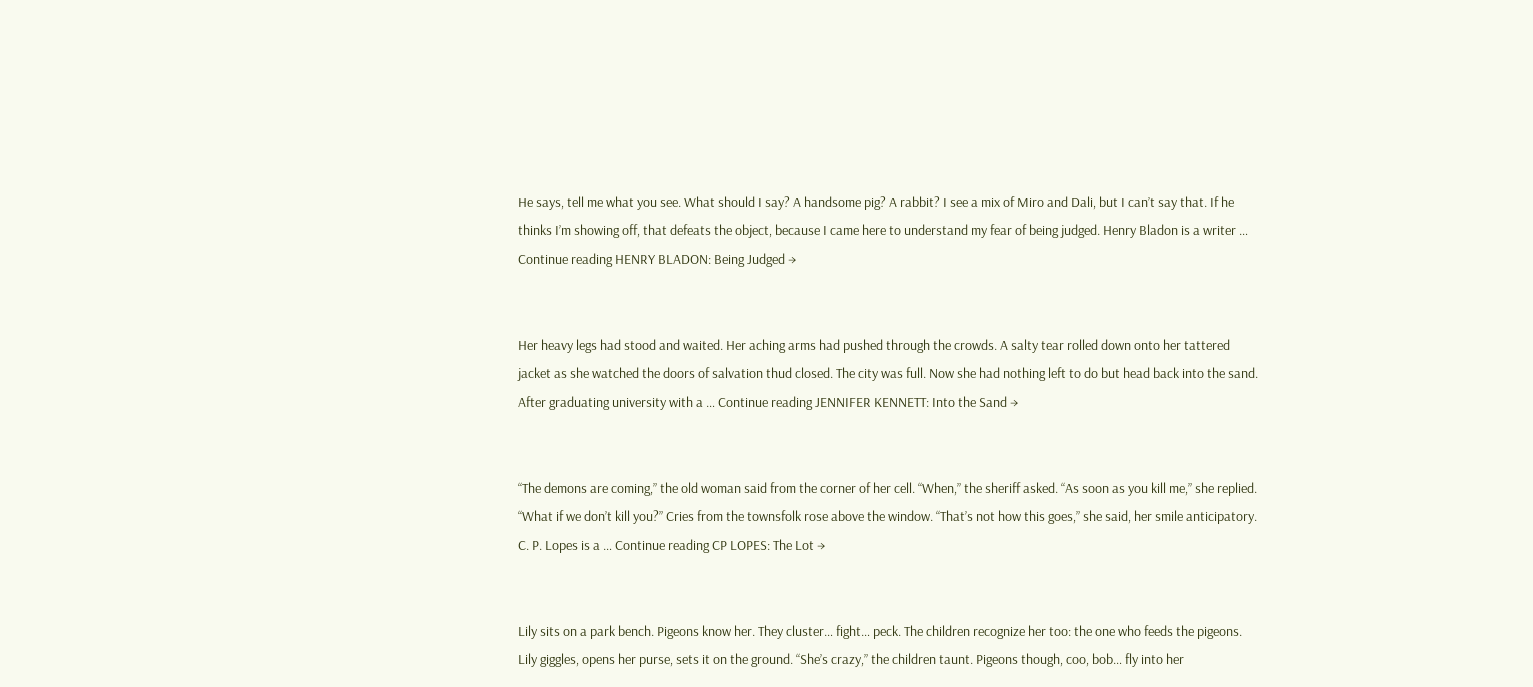He says, tell me what you see. What should I say? A handsome pig? A rabbit? I see a mix of Miro and Dali, but I can’t say that. If he thinks I’m showing off, that defeats the object, because I came here to understand my fear of being judged. Henry Bladon is a writer … Continue reading HENRY BLADON: Being Judged →


Her heavy legs had stood and waited. Her aching arms had pushed through the crowds. A salty tear rolled down onto her tattered jacket as she watched the doors of salvation thud closed. The city was full. Now she had nothing left to do but head back into the sand. After graduating university with a … Continue reading JENNIFER KENNETT: Into the Sand →


“The demons are coming,” the old woman said from the corner of her cell. “When,” the sheriff asked. “As soon as you kill me,” she replied. “What if we don’t kill you?” Cries from the townsfolk rose above the window. “That’s not how this goes,” she said, her smile anticipatory. C. P. Lopes is a … Continue reading CP LOPES: The Lot →


Lily sits on a park bench. Pigeons know her. They cluster… fight… peck. The children recognize her too: the one who feeds the pigeons. Lily giggles, opens her purse, sets it on the ground. “She’s crazy,” the children taunt. Pigeons though, coo, bob… fly into her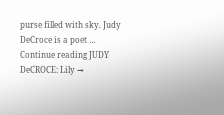purse filled with sky. Judy DeCroce is a poet … Continue reading JUDY DeCROCE: Lily →